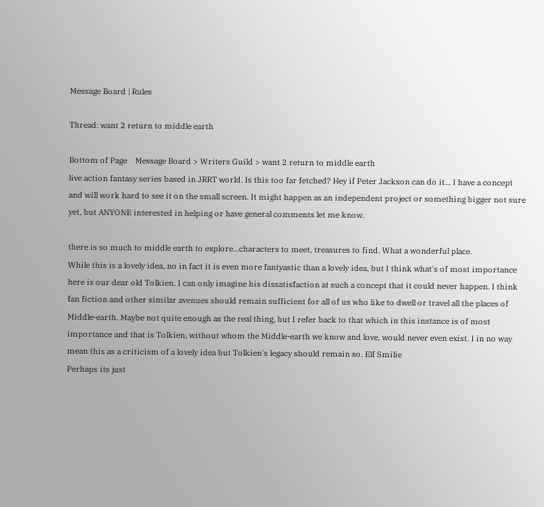Message Board | Rules

Thread: want 2 return to middle earth

Bottom of Page    Message Board > Writers Guild > want 2 return to middle earth
live action fantasy series based in JRRT world. Is this too far fetched? Hey if Peter Jackson can do it... I have a concept and will work hard to see it on the small screen. It might happen as an independent project or something bigger not sure yet, but ANYONE interested in helping or have general comments let me know.

there is so much to middle earth to explore...characters to meet, treasures to find. What a wonderful place.
While this is a lovely idea, no in fact it is even more fantyastic than a lovely idea, but I think what's of most importance here is our dear old Tolkien. I can only imagine his dissatisfaction at such a concept that it could never happen. I think fan fiction and other similar avenues should remain sufficient for all of us who like to dwell or travel all the places of Middle-earth. Maybe not quite enough as the real thing, but I refer back to that which in this instance is of most importance and that is Tolkien, without whom the Middle-earth we know and love, would never even exist. I in no way mean this as a criticism of a lovely idea but Tolkien's legacy should remain so. Elf Smilie
Perhaps its just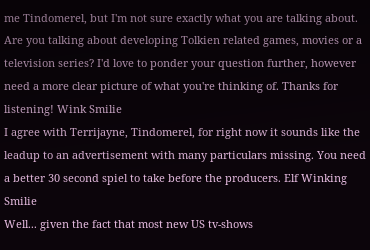me Tindomerel, but I'm not sure exactly what you are talking about. Are you talking about developing Tolkien related games, movies or a television series? I'd love to ponder your question further, however need a more clear picture of what you're thinking of. Thanks for listening! Wink Smilie
I agree with Terrijayne, Tindomerel, for right now it sounds like the leadup to an advertisement with many particulars missing. You need a better 30 second spiel to take before the producers. Elf Winking Smilie
Well... given the fact that most new US tv-shows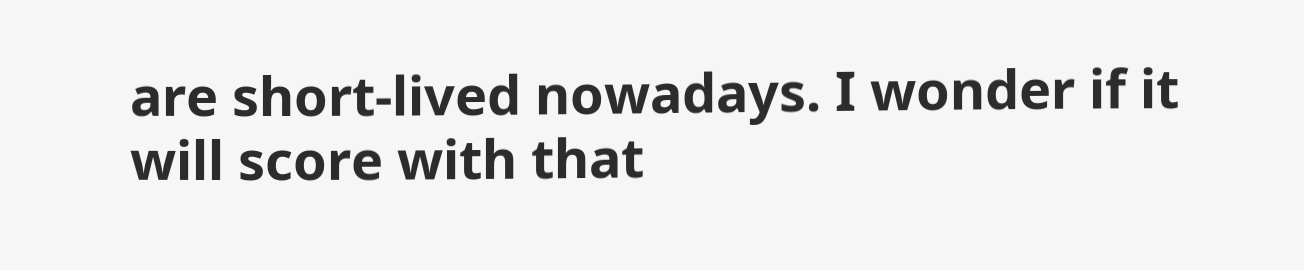are short-lived nowadays. I wonder if it will score with that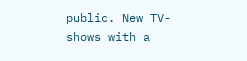public. New TV-shows with a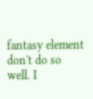fantasy element don't do so well. I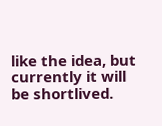like the idea, but currently it will be shortlived.